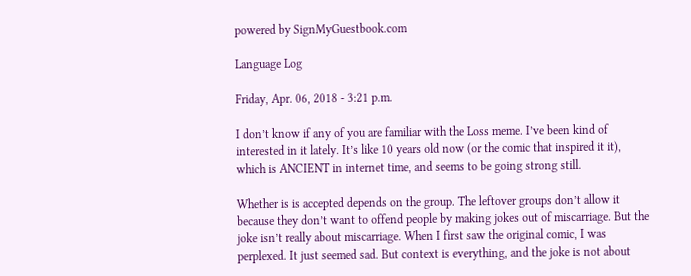powered by SignMyGuestbook.com

Language Log

Friday, Apr. 06, 2018 - 3:21 p.m.

I don’t know if any of you are familiar with the Loss meme. I’ve been kind of interested in it lately. It’s like 10 years old now (or the comic that inspired it it), which is ANCIENT in internet time, and seems to be going strong still.

Whether is is accepted depends on the group. The leftover groups don’t allow it because they don’t want to offend people by making jokes out of miscarriage. But the joke isn’t really about miscarriage. When I first saw the original comic, I was perplexed. It just seemed sad. But context is everything, and the joke is not about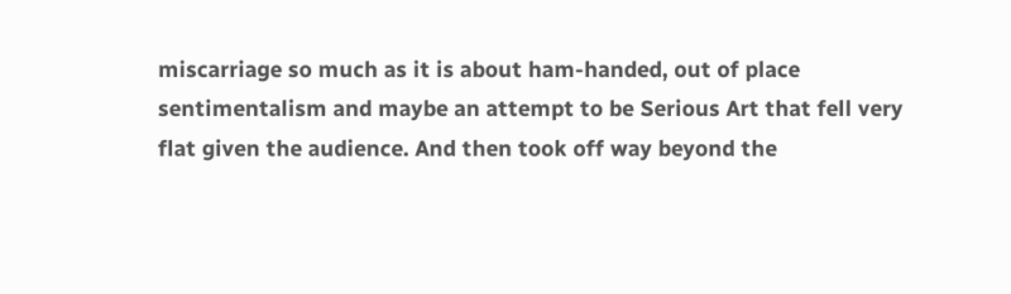miscarriage so much as it is about ham-handed, out of place sentimentalism and maybe an attempt to be Serious Art that fell very flat given the audience. And then took off way beyond the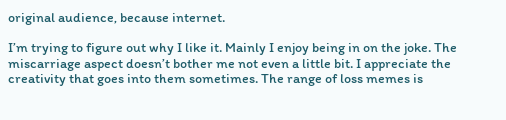original audience, because internet.

I’m trying to figure out why I like it. Mainly I enjoy being in on the joke. The miscarriage aspect doesn’t bother me not even a little bit. I appreciate the creativity that goes into them sometimes. The range of loss memes is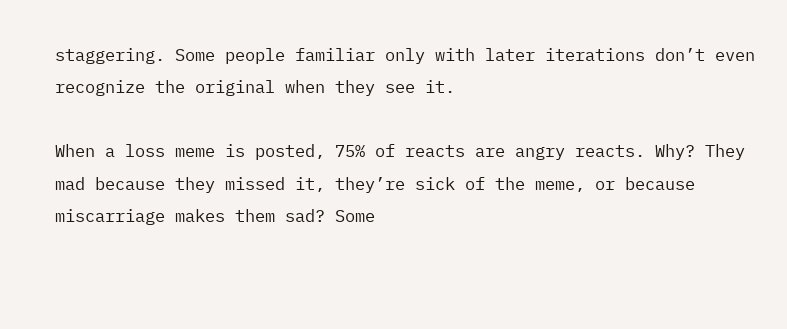staggering. Some people familiar only with later iterations don’t even recognize the original when they see it.

When a loss meme is posted, 75% of reacts are angry reacts. Why? They mad because they missed it, they’re sick of the meme, or because miscarriage makes them sad? Some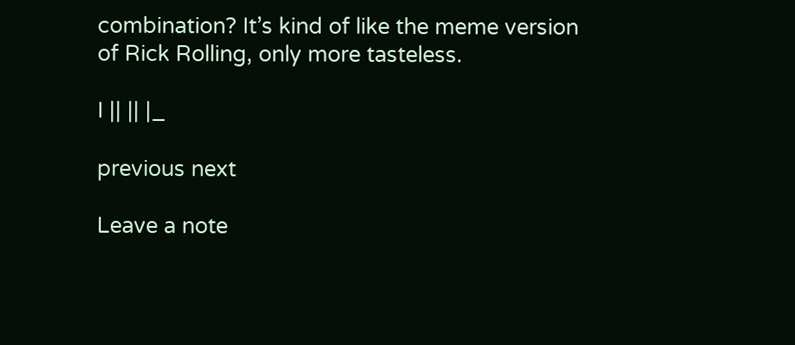combination? It’s kind of like the meme version of Rick Rolling, only more tasteless.

I || || |_

previous next

Leave a note